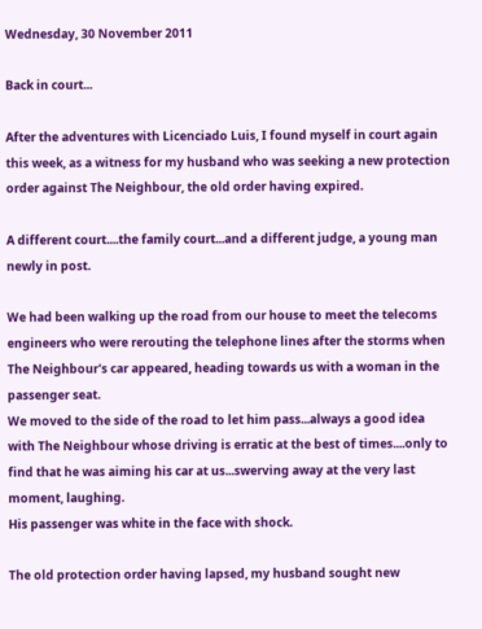Wednesday, 30 November 2011

Back in court...

After the adventures with Licenciado Luis, I found myself in court again this week, as a witness for my husband who was seeking a new protection order against The Neighbour, the old order having expired.

A different court....the family court...and a different judge, a young man newly in post.

We had been walking up the road from our house to meet the telecoms engineers who were rerouting the telephone lines after the storms when The Neighbour's car appeared, heading towards us with a woman in the passenger seat.
We moved to the side of the road to let him pass...always a good idea with The Neighbour whose driving is erratic at the best of times....only to find that he was aiming his car at us...swerving away at the very last moment, laughing.
His passenger was white in the face with shock.

The old protection order having lapsed, my husband sought new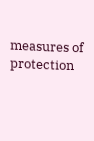measures of protection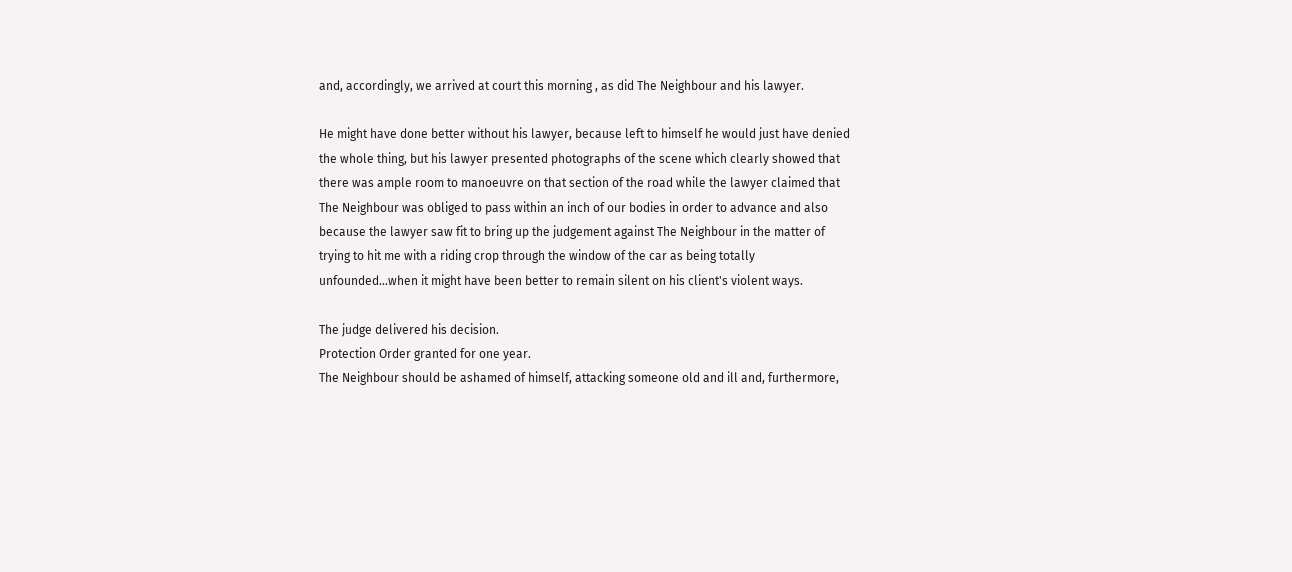and, accordingly, we arrived at court this morning , as did The Neighbour and his lawyer.

He might have done better without his lawyer, because left to himself he would just have denied the whole thing, but his lawyer presented photographs of the scene which clearly showed that there was ample room to manoeuvre on that section of the road while the lawyer claimed that The Neighbour was obliged to pass within an inch of our bodies in order to advance and also because the lawyer saw fit to bring up the judgement against The Neighbour in the matter of trying to hit me with a riding crop through the window of the car as being totally unfounded...when it might have been better to remain silent on his client's violent ways.

The judge delivered his decision.
Protection Order granted for one year.
The Neighbour should be ashamed of himself, attacking someone old and ill and, furthermore,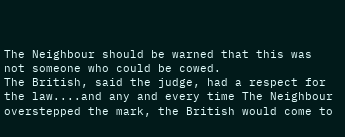The Neighbour should be warned that this was not someone who could be cowed.
The British, said the judge, had a respect for the law....and any and every time The Neighbour overstepped the mark, the British would come to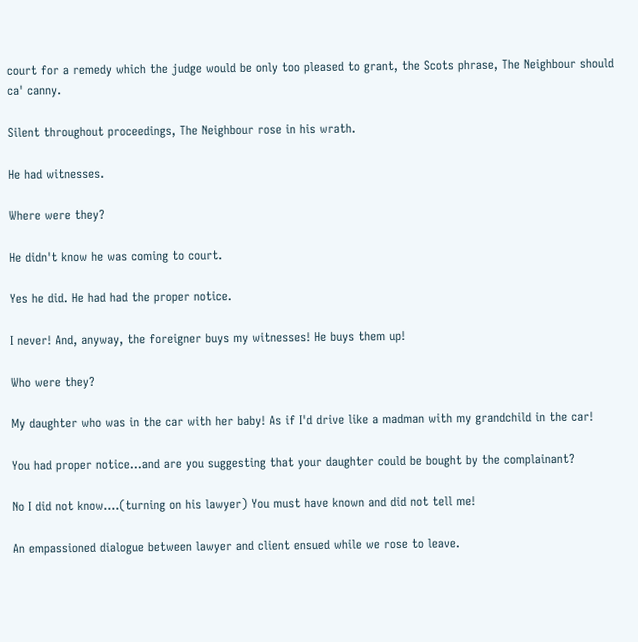court for a remedy which the judge would be only too pleased to grant, the Scots phrase, The Neighbour should ca' canny.

Silent throughout proceedings, The Neighbour rose in his wrath.

He had witnesses.

Where were they?

He didn't know he was coming to court.

Yes he did. He had had the proper notice.

I never! And, anyway, the foreigner buys my witnesses! He buys them up!

Who were they?

My daughter who was in the car with her baby! As if I'd drive like a madman with my grandchild in the car!

You had proper notice...and are you suggesting that your daughter could be bought by the complainant?

No I did not know....(turning on his lawyer) You must have known and did not tell me!

An empassioned dialogue between lawyer and client ensued while we rose to leave.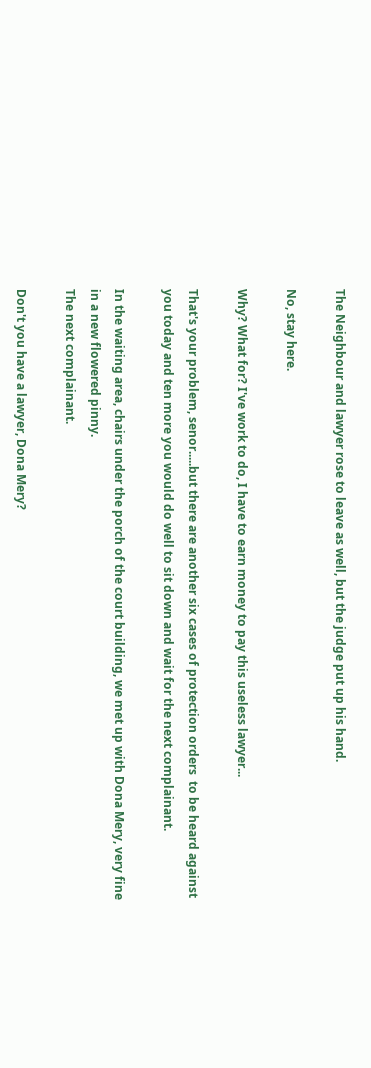The Neighbour and lawyer rose to leave as well, but the judge put up his hand.

No, stay here.

Why? What for? I've work to do, I have to earn money to pay this useless lawyer...

That's your problem, senor.....but there are another six cases of protection orders  to be heard against you today and ten more you would do well to sit down and wait for the next complainant.

In the waiting area, chairs under the porch of the court building, we met up with Dona Mery, very fine in a new flowered pinny.
The next complainant.

Don't you have a lawyer, Dona Mery?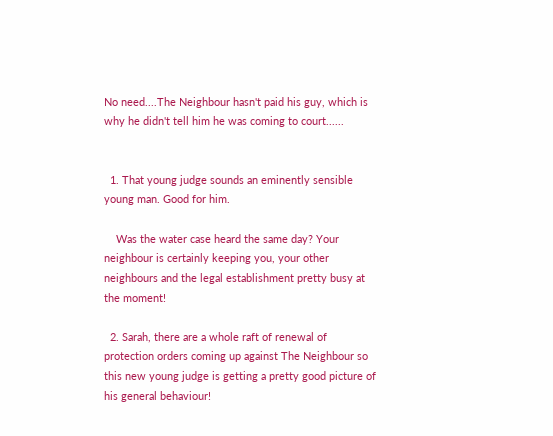No need....The Neighbour hasn't paid his guy, which is why he didn't tell him he was coming to court......


  1. That young judge sounds an eminently sensible young man. Good for him.

    Was the water case heard the same day? Your neighbour is certainly keeping you, your other neighbours and the legal establishment pretty busy at the moment!

  2. Sarah, there are a whole raft of renewal of protection orders coming up against The Neighbour so this new young judge is getting a pretty good picture of his general behaviour!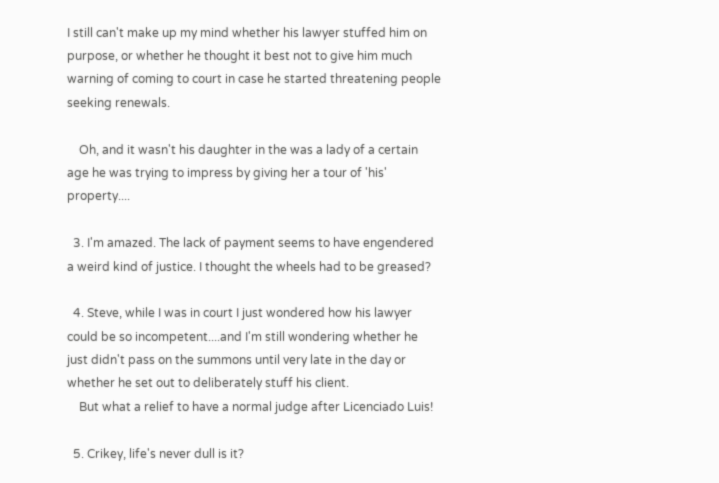I still can't make up my mind whether his lawyer stuffed him on purpose, or whether he thought it best not to give him much warning of coming to court in case he started threatening people seeking renewals.

    Oh, and it wasn't his daughter in the was a lady of a certain age he was trying to impress by giving her a tour of 'his' property....

  3. I'm amazed. The lack of payment seems to have engendered a weird kind of justice. I thought the wheels had to be greased?

  4. Steve, while I was in court I just wondered how his lawyer could be so incompetent....and I'm still wondering whether he just didn't pass on the summons until very late in the day or whether he set out to deliberately stuff his client.
    But what a relief to have a normal judge after Licenciado Luis!

  5. Crikey, life's never dull is it?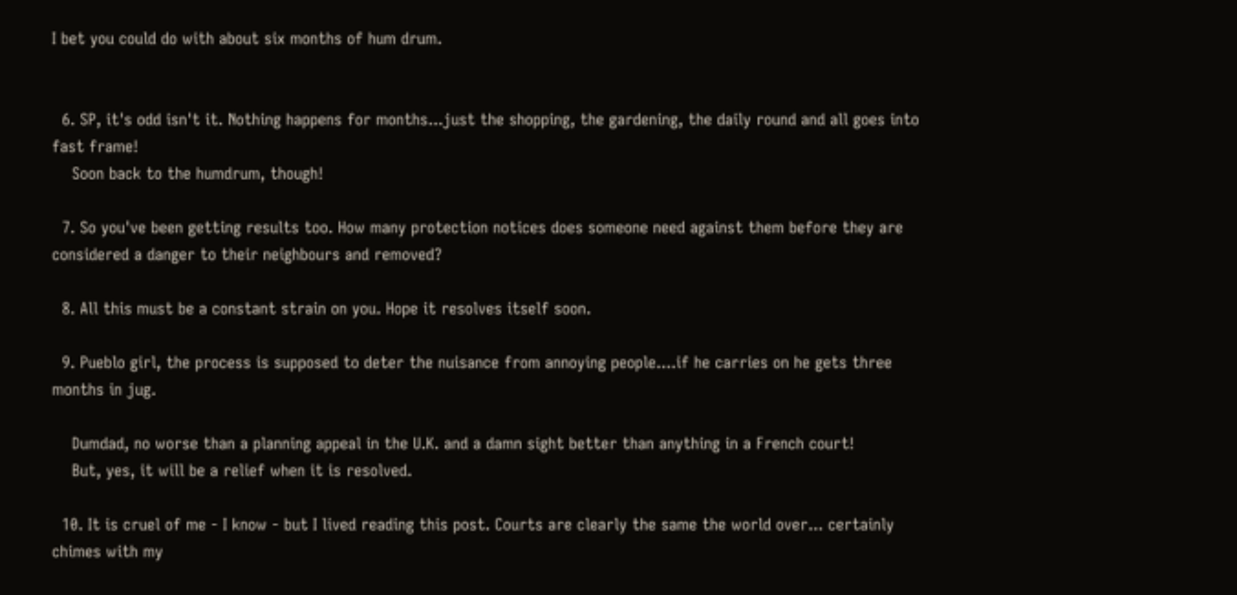I bet you could do with about six months of hum drum.


  6. SP, it's odd isn't it. Nothing happens for months...just the shopping, the gardening, the daily round and all goes into fast frame!
    Soon back to the humdrum, though!

  7. So you've been getting results too. How many protection notices does someone need against them before they are considered a danger to their neighbours and removed?

  8. All this must be a constant strain on you. Hope it resolves itself soon.

  9. Pueblo girl, the process is supposed to deter the nuisance from annoying people....if he carries on he gets three months in jug.

    Dumdad, no worse than a planning appeal in the U.K. and a damn sight better than anything in a French court!
    But, yes, it will be a relief when it is resolved.

  10. It is cruel of me - I know - but I lived reading this post. Courts are clearly the same the world over... certainly chimes with my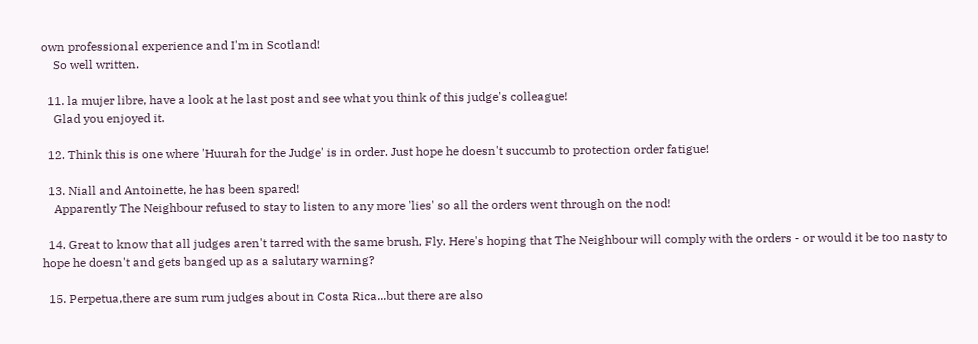own professional experience and I'm in Scotland!
    So well written.

  11. la mujer libre, have a look at he last post and see what you think of this judge's colleague!
    Glad you enjoyed it.

  12. Think this is one where 'Huurah for the Judge' is in order. Just hope he doesn't succumb to protection order fatigue!

  13. Niall and Antoinette, he has been spared!
    Apparently The Neighbour refused to stay to listen to any more 'lies' so all the orders went through on the nod!

  14. Great to know that all judges aren't tarred with the same brush, Fly. Here's hoping that The Neighbour will comply with the orders - or would it be too nasty to hope he doesn't and gets banged up as a salutary warning?

  15. Perpetua,there are sum rum judges about in Costa Rica...but there are also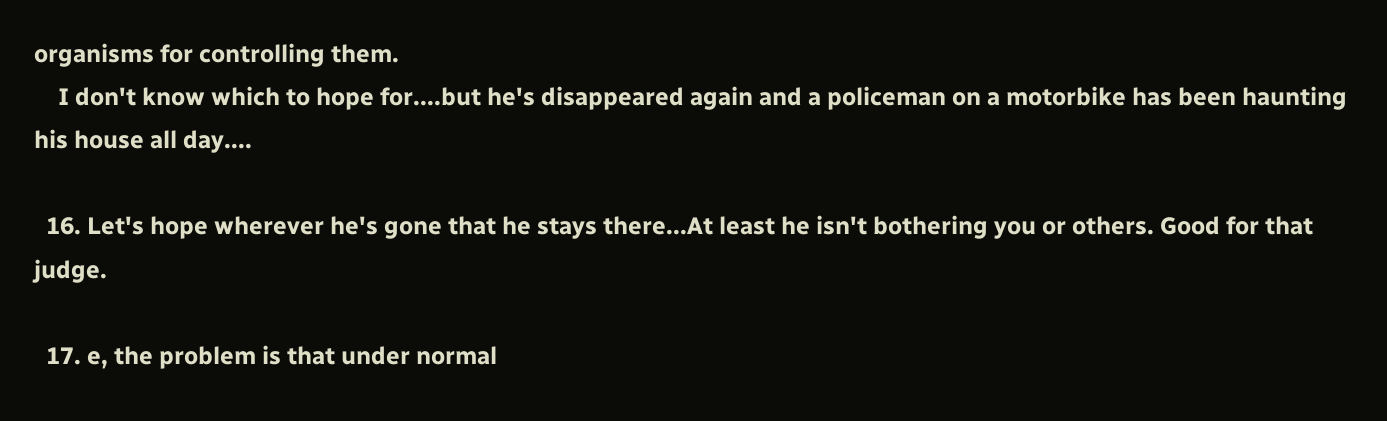organisms for controlling them.
    I don't know which to hope for....but he's disappeared again and a policeman on a motorbike has been haunting his house all day....

  16. Let's hope wherever he's gone that he stays there...At least he isn't bothering you or others. Good for that judge.

  17. e, the problem is that under normal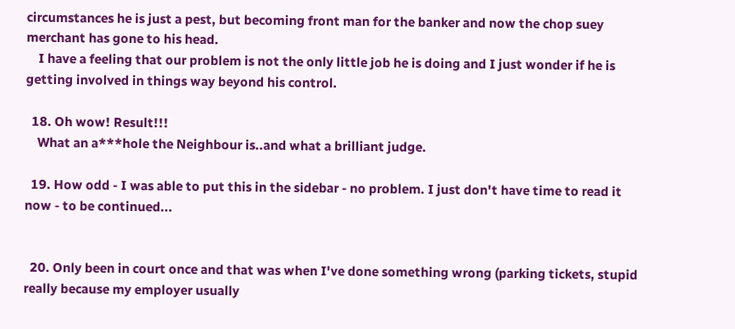circumstances he is just a pest, but becoming front man for the banker and now the chop suey merchant has gone to his head.
    I have a feeling that our problem is not the only little job he is doing and I just wonder if he is getting involved in things way beyond his control.

  18. Oh wow! Result!!!
    What an a***hole the Neighbour is..and what a brilliant judge.

  19. How odd - I was able to put this in the sidebar - no problem. I just don't have time to read it now - to be continued...


  20. Only been in court once and that was when I've done something wrong (parking tickets, stupid really because my employer usually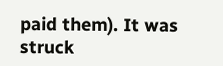paid them). It was struck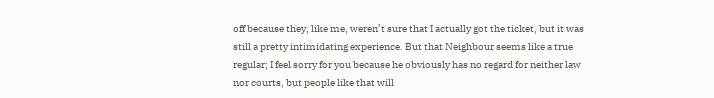off because they, like me, weren’t sure that I actually got the ticket, but it was still a pretty intimidating experience. But that Neighbour seems like a true regular; I feel sorry for you because he obviously has no regard for neither law nor courts, but people like that will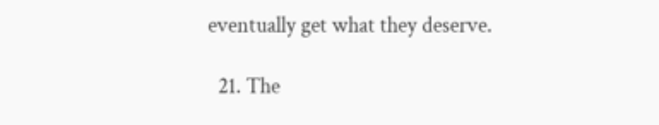eventually get what they deserve.

  21. The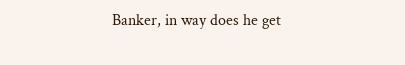Banker, in way does he get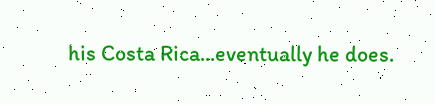his Costa Rica...eventually he does.